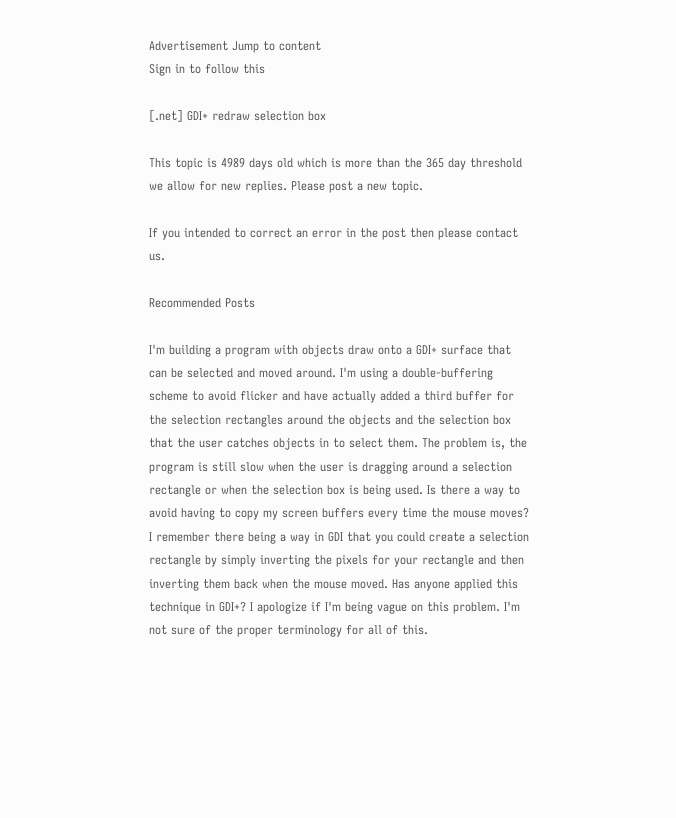Advertisement Jump to content
Sign in to follow this

[.net] GDI+ redraw selection box

This topic is 4989 days old which is more than the 365 day threshold we allow for new replies. Please post a new topic.

If you intended to correct an error in the post then please contact us.

Recommended Posts

I'm building a program with objects draw onto a GDI+ surface that can be selected and moved around. I'm using a double-buffering scheme to avoid flicker and have actually added a third buffer for the selection rectangles around the objects and the selection box that the user catches objects in to select them. The problem is, the program is still slow when the user is dragging around a selection rectangle or when the selection box is being used. Is there a way to avoid having to copy my screen buffers every time the mouse moves? I remember there being a way in GDI that you could create a selection rectangle by simply inverting the pixels for your rectangle and then inverting them back when the mouse moved. Has anyone applied this technique in GDI+? I apologize if I'm being vague on this problem. I'm not sure of the proper terminology for all of this.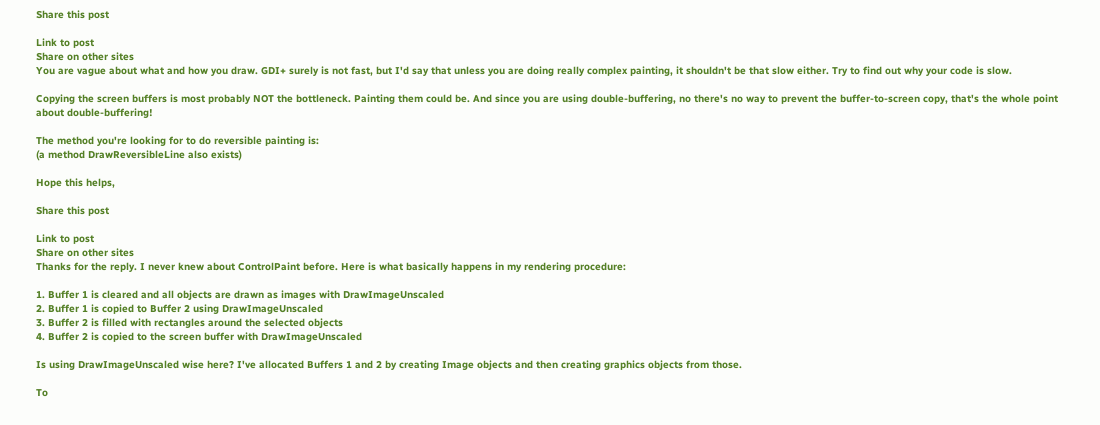Share this post

Link to post
Share on other sites
You are vague about what and how you draw. GDI+ surely is not fast, but I'd say that unless you are doing really complex painting, it shouldn't be that slow either. Try to find out why your code is slow.

Copying the screen buffers is most probably NOT the bottleneck. Painting them could be. And since you are using double-buffering, no there's no way to prevent the buffer-to-screen copy, that's the whole point about double-buffering!

The method you're looking for to do reversible painting is:
(a method DrawReversibleLine also exists)

Hope this helps,

Share this post

Link to post
Share on other sites
Thanks for the reply. I never knew about ControlPaint before. Here is what basically happens in my rendering procedure:

1. Buffer 1 is cleared and all objects are drawn as images with DrawImageUnscaled
2. Buffer 1 is copied to Buffer 2 using DrawImageUnscaled
3. Buffer 2 is filled with rectangles around the selected objects
4. Buffer 2 is copied to the screen buffer with DrawImageUnscaled

Is using DrawImageUnscaled wise here? I've allocated Buffers 1 and 2 by creating Image objects and then creating graphics objects from those.

To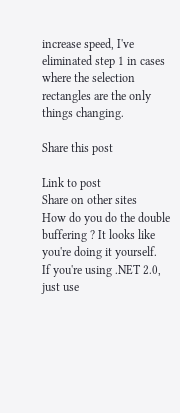increase speed, I've eliminated step 1 in cases where the selection rectangles are the only things changing.

Share this post

Link to post
Share on other sites
How do you do the double buffering ? It looks like you're doing it yourself.
If you're using .NET 2.0, just use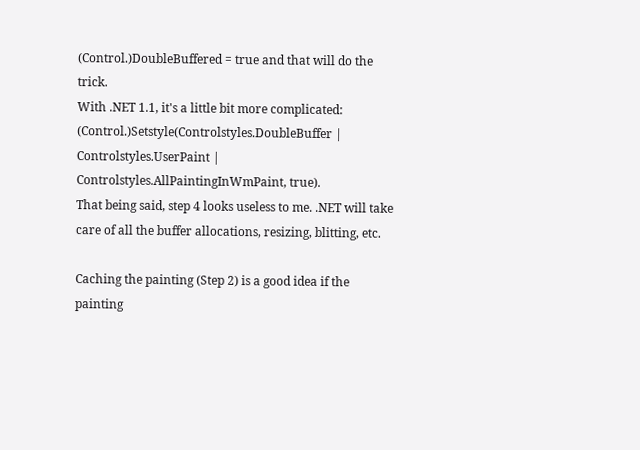(Control.)DoubleBuffered = true and that will do the trick.
With .NET 1.1, it's a little bit more complicated: (Control.)Setstyle(Controlstyles.DoubleBuffer | Controlstyles.UserPaint | Controlstyles.AllPaintingInWmPaint, true).
That being said, step 4 looks useless to me. .NET will take care of all the buffer allocations, resizing, blitting, etc.

Caching the painting (Step 2) is a good idea if the painting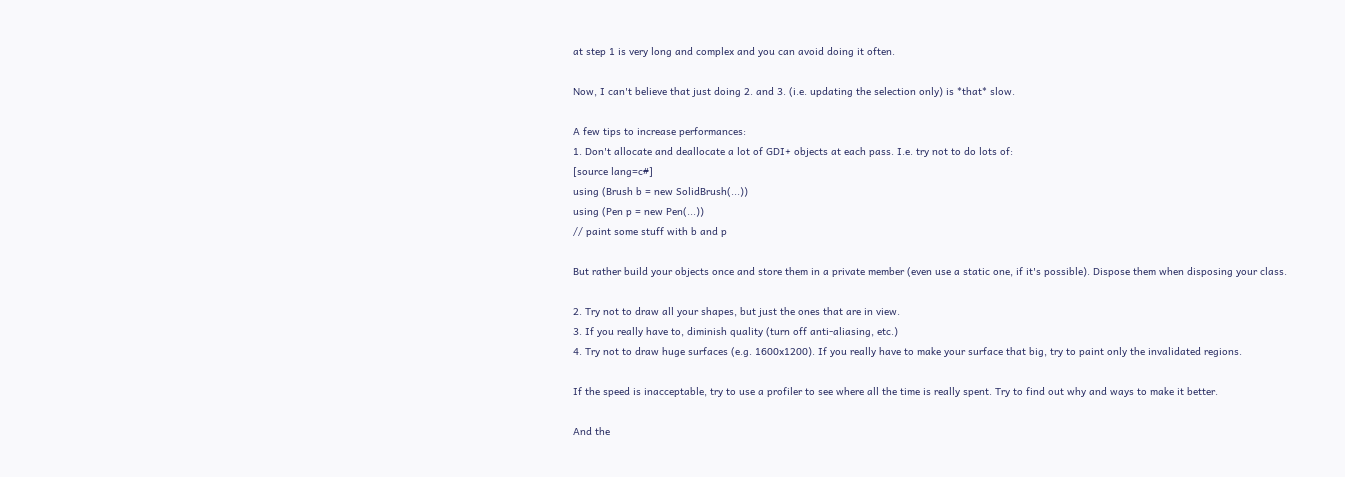at step 1 is very long and complex and you can avoid doing it often.

Now, I can't believe that just doing 2. and 3. (i.e. updating the selection only) is *that* slow.

A few tips to increase performances:
1. Don't allocate and deallocate a lot of GDI+ objects at each pass. I.e. try not to do lots of:
[source lang=c#]
using (Brush b = new SolidBrush(...))
using (Pen p = new Pen(...))
// paint some stuff with b and p

But rather build your objects once and store them in a private member (even use a static one, if it's possible). Dispose them when disposing your class.

2. Try not to draw all your shapes, but just the ones that are in view.
3. If you really have to, diminish quality (turn off anti-aliasing, etc.)
4. Try not to draw huge surfaces (e.g. 1600x1200). If you really have to make your surface that big, try to paint only the invalidated regions.

If the speed is inacceptable, try to use a profiler to see where all the time is really spent. Try to find out why and ways to make it better.

And the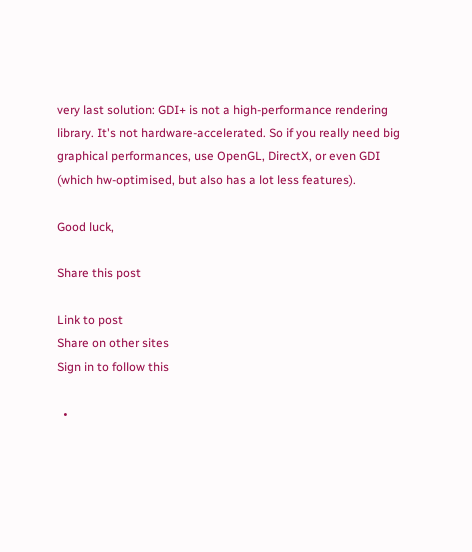very last solution: GDI+ is not a high-performance rendering library. It's not hardware-accelerated. So if you really need big graphical performances, use OpenGL, DirectX, or even GDI (which hw-optimised, but also has a lot less features).

Good luck,

Share this post

Link to post
Share on other sites
Sign in to follow this

  •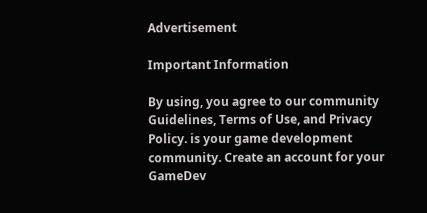Advertisement

Important Information

By using, you agree to our community Guidelines, Terms of Use, and Privacy Policy. is your game development community. Create an account for your GameDev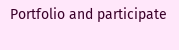Portfolio and participate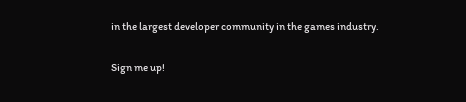in the largest developer community in the games industry.

Sign me up!